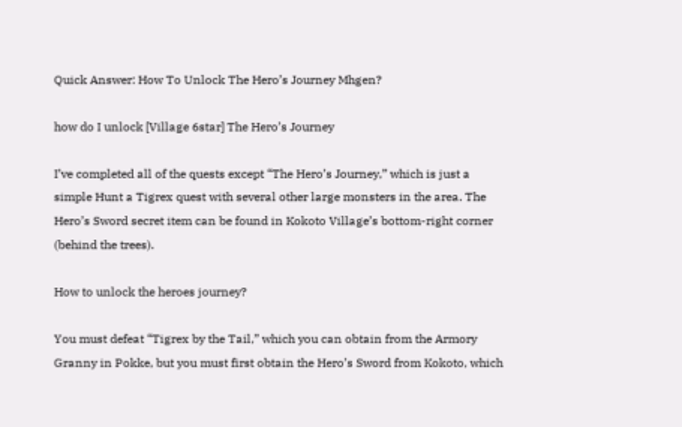Quick Answer: How To Unlock The Hero’s Journey Mhgen?

how do I unlock [Village 6star] The Hero’s Journey

I’ve completed all of the quests except “The Hero’s Journey,” which is just a simple Hunt a Tigrex quest with several other large monsters in the area. The Hero’s Sword secret item can be found in Kokoto Village’s bottom-right corner (behind the trees).

How to unlock the heroes journey?

You must defeat “Tigrex by the Tail,” which you can obtain from the Armory Granny in Pokke, but you must first obtain the Hero’s Sword from Kokoto, which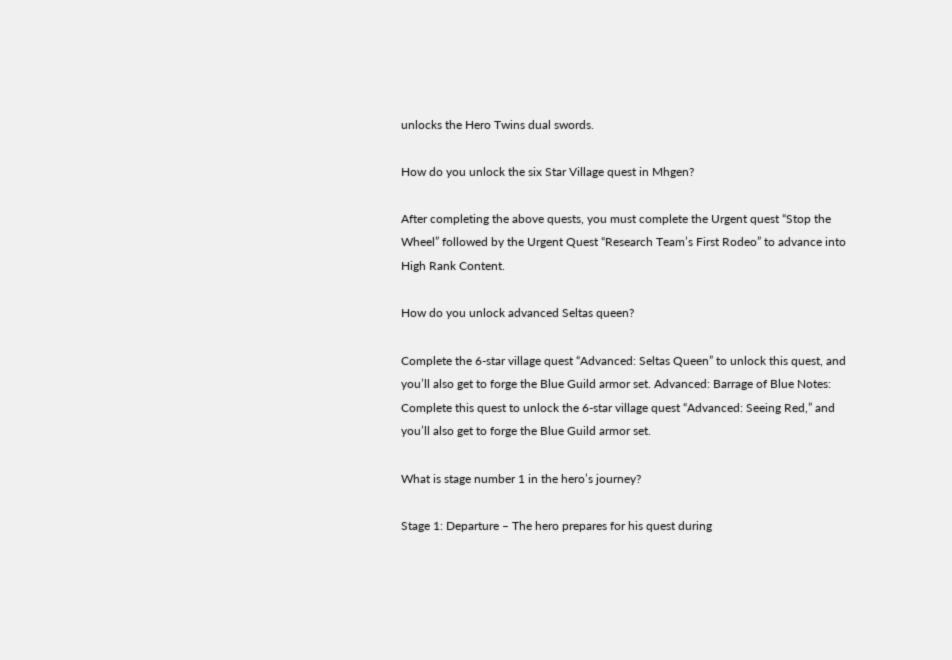unlocks the Hero Twins dual swords.

How do you unlock the six Star Village quest in Mhgen?

After completing the above quests, you must complete the Urgent quest “Stop the Wheel” followed by the Urgent Quest “Research Team’s First Rodeo” to advance into High Rank Content.

How do you unlock advanced Seltas queen?

Complete the 6-star village quest “Advanced: Seltas Queen” to unlock this quest, and you’ll also get to forge the Blue Guild armor set. Advanced: Barrage of Blue Notes: Complete this quest to unlock the 6-star village quest “Advanced: Seeing Red,” and you’ll also get to forge the Blue Guild armor set.

What is stage number 1 in the hero’s journey?

Stage 1: Departure – The hero prepares for his quest during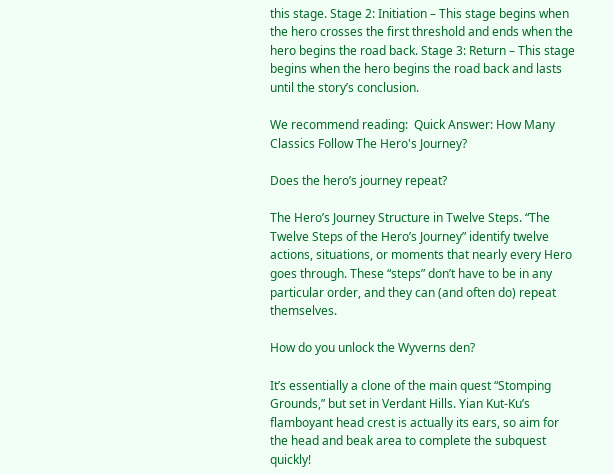this stage. Stage 2: Initiation – This stage begins when the hero crosses the first threshold and ends when the hero begins the road back. Stage 3: Return – This stage begins when the hero begins the road back and lasts until the story’s conclusion.

We recommend reading:  Quick Answer: How Many Classics Follow The Hero's Journey?

Does the hero’s journey repeat?

The Hero’s Journey Structure in Twelve Steps. “The Twelve Steps of the Hero’s Journey” identify twelve actions, situations, or moments that nearly every Hero goes through. These “steps” don’t have to be in any particular order, and they can (and often do) repeat themselves.

How do you unlock the Wyverns den?

It’s essentially a clone of the main quest “Stomping Grounds,” but set in Verdant Hills. Yian Kut-Ku’s flamboyant head crest is actually its ears, so aim for the head and beak area to complete the subquest quickly!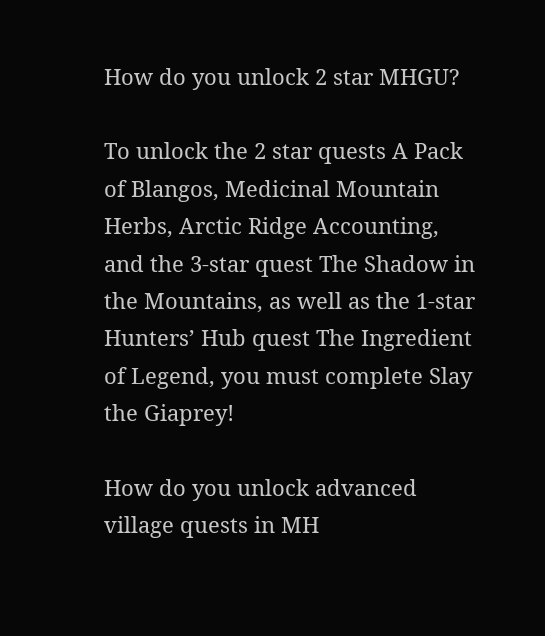How do you unlock 2 star MHGU?

To unlock the 2 star quests A Pack of Blangos, Medicinal Mountain Herbs, Arctic Ridge Accounting, and the 3-star quest The Shadow in the Mountains, as well as the 1-star Hunters’ Hub quest The Ingredient of Legend, you must complete Slay the Giaprey!

How do you unlock advanced village quests in MH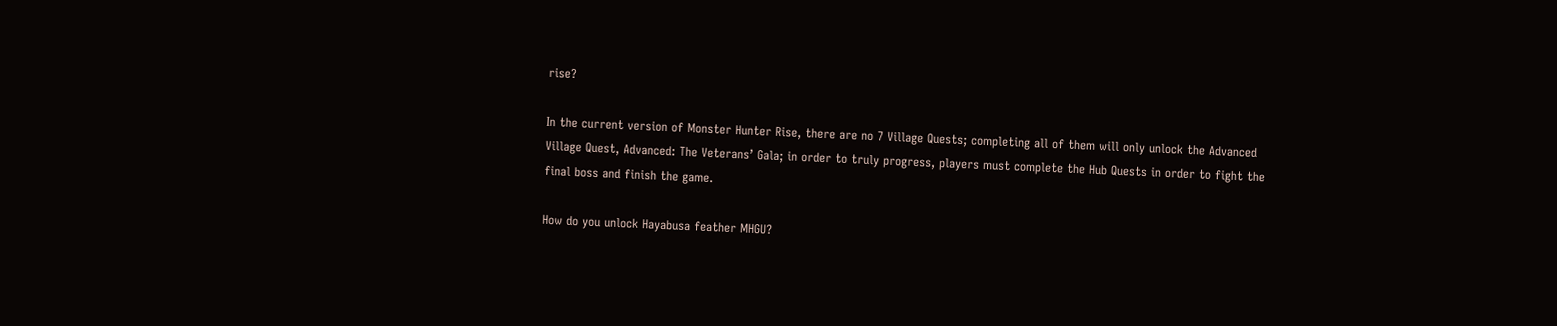rise?

In the current version of Monster Hunter Rise, there are no 7 Village Quests; completing all of them will only unlock the Advanced Village Quest, Advanced: The Veterans’ Gala; in order to truly progress, players must complete the Hub Quests in order to fight the final boss and finish the game.

How do you unlock Hayabusa feather MHGU?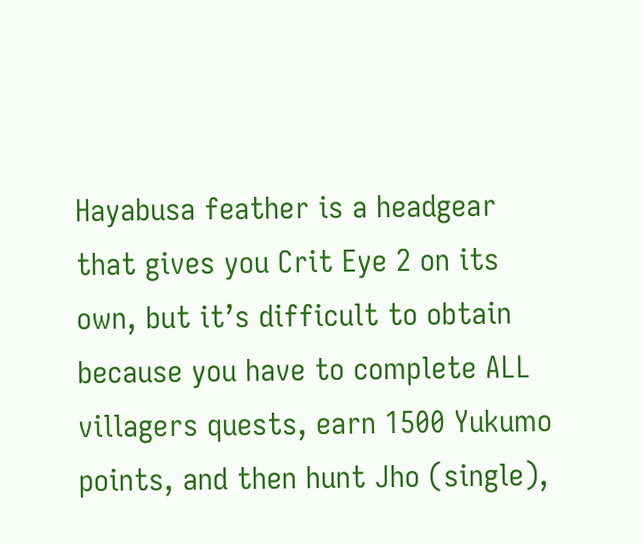Hayabusa feather is a headgear that gives you Crit Eye 2 on its own, but it’s difficult to obtain because you have to complete ALL villagers quests, earn 1500 Yukumo points, and then hunt Jho (single),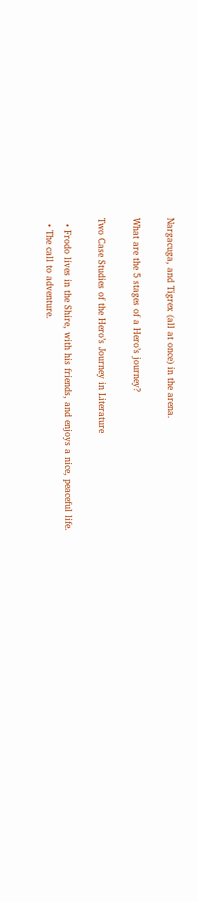Nargacuga, and Tigrex (all at once) in the arena.

What are the 5 stages of a Hero’s journey?

Two Case Studies of the Hero’s Journey in Literature

  • Frodo lives in the Shire, with his friends, and enjoys a nice, peaceful life.
  • The call to adventure.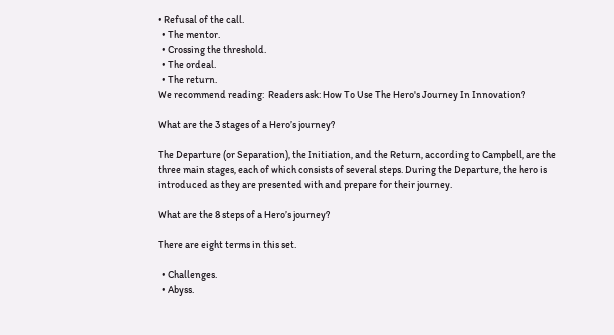• Refusal of the call.
  • The mentor.
  • Crossing the threshold.
  • The ordeal.
  • The return.
We recommend reading:  Readers ask: How To Use The Hero's Journey In Innovation?

What are the 3 stages of a Hero’s journey?

The Departure (or Separation), the Initiation, and the Return, according to Campbell, are the three main stages, each of which consists of several steps. During the Departure, the hero is introduced as they are presented with and prepare for their journey.

What are the 8 steps of a Hero’s journey?

There are eight terms in this set.

  • Challenges.
  • Abyss.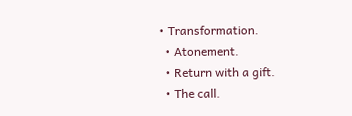• Transformation.
  • Atonement.
  • Return with a gift.
  • The call.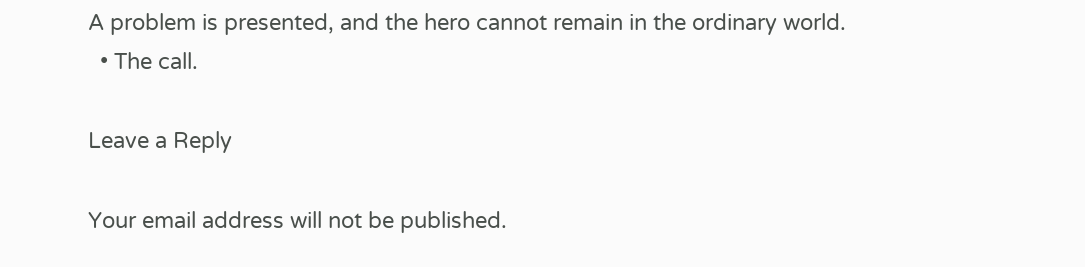A problem is presented, and the hero cannot remain in the ordinary world.
  • The call.

Leave a Reply

Your email address will not be published.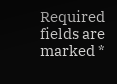Required fields are marked *